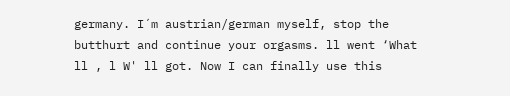germany. I´m austrian/german myself, stop the butthurt and continue your orgasms. ll went ‘What ll , l W' ll got. Now I can finally use this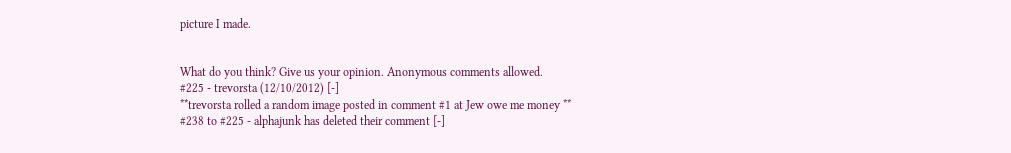picture I made.


What do you think? Give us your opinion. Anonymous comments allowed.
#225 - trevorsta (12/10/2012) [-]
**trevorsta rolled a random image posted in comment #1 at Jew owe me money **
#238 to #225 - alphajunk has deleted their comment [-]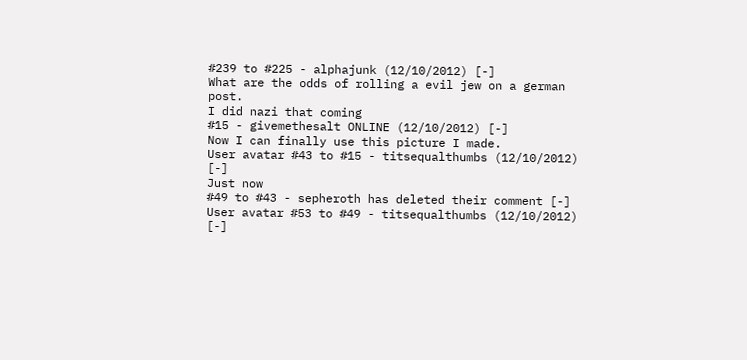#239 to #225 - alphajunk (12/10/2012) [-]
What are the odds of rolling a evil jew on a german post.
I did nazi that coming
#15 - givemethesalt ONLINE (12/10/2012) [-]
Now I can finally use this picture I made.
User avatar #43 to #15 - titsequalthumbs (12/10/2012) [-]
Just now
#49 to #43 - sepheroth has deleted their comment [-]
User avatar #53 to #49 - titsequalthumbs (12/10/2012) [-]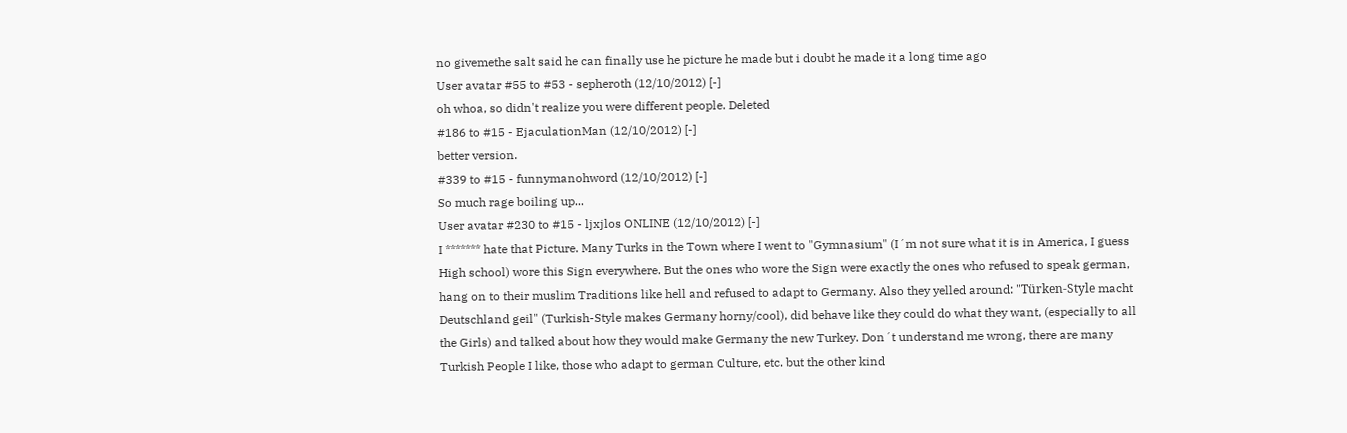no givemethe salt said he can finally use he picture he made but i doubt he made it a long time ago
User avatar #55 to #53 - sepheroth (12/10/2012) [-]
oh whoa, so didn't realize you were different people. Deleted
#186 to #15 - EjaculationMan (12/10/2012) [-]
better version.
#339 to #15 - funnymanohword (12/10/2012) [-]
So much rage boiling up...
User avatar #230 to #15 - ljxjlos ONLINE (12/10/2012) [-]
I ******* hate that Picture. Many Turks in the Town where I went to "Gymnasium" (I´m not sure what it is in America, I guess High school) wore this Sign everywhere. But the ones who wore the Sign were exactly the ones who refused to speak german, hang on to their muslim Traditions like hell and refused to adapt to Germany. Also they yelled around: "Türken-Style macht Deutschland geil" (Turkish-Style makes Germany horny/cool), did behave like they could do what they want, (especially to all the Girls) and talked about how they would make Germany the new Turkey. Don´t understand me wrong, there are many Turkish People I like, those who adapt to german Culture, etc. but the other kind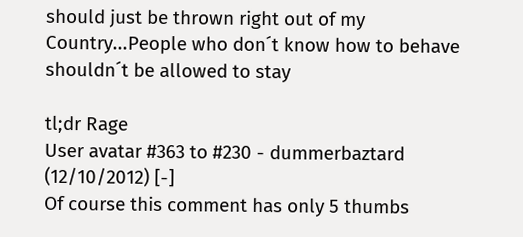should just be thrown right out of my Country...People who don´t know how to behave shouldn´t be allowed to stay

tl;dr Rage
User avatar #363 to #230 - dummerbaztard (12/10/2012) [-]
Of course this comment has only 5 thumbs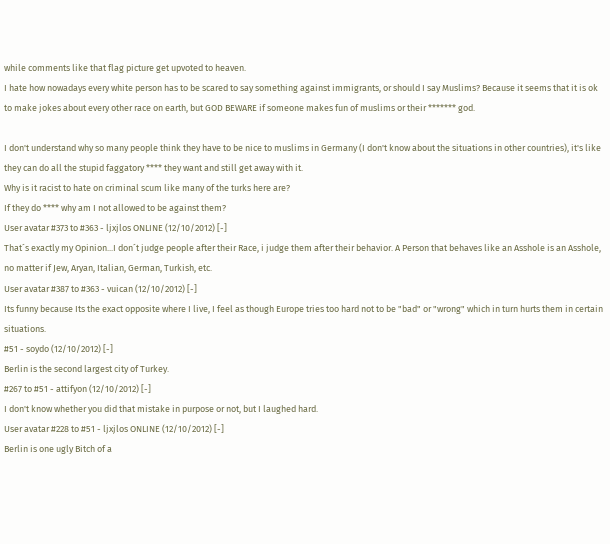while comments like that flag picture get upvoted to heaven.
I hate how nowadays every white person has to be scared to say something against immigrants, or should I say Muslims? Because it seems that it is ok to make jokes about every other race on earth, but GOD BEWARE if someone makes fun of muslims or their ******* god.

I don't understand why so many people think they have to be nice to muslims in Germany (I don't know about the situations in other countries), it's like they can do all the stupid faggatory **** they want and still get away with it.
Why is it racist to hate on criminal scum like many of the turks here are?
If they do **** why am I not allowed to be against them?
User avatar #373 to #363 - ljxjlos ONLINE (12/10/2012) [-]
That´s exactly my Opinion...I don´t judge people after their Race, i judge them after their behavior. A Person that behaves like an Asshole is an Asshole, no matter if Jew, Aryan, Italian, German, Turkish, etc.
User avatar #387 to #363 - vuican (12/10/2012) [-]
Its funny because Its the exact opposite where I live, I feel as though Europe tries too hard not to be "bad" or "wrong" which in turn hurts them in certain situations.
#51 - soydo (12/10/2012) [-]
Berlin is the second largest city of Turkey.
#267 to #51 - attifyon (12/10/2012) [-]
I don't know whether you did that mistake in purpose or not, but I laughed hard.
User avatar #228 to #51 - ljxjlos ONLINE (12/10/2012) [-]
Berlin is one ugly Bitch of a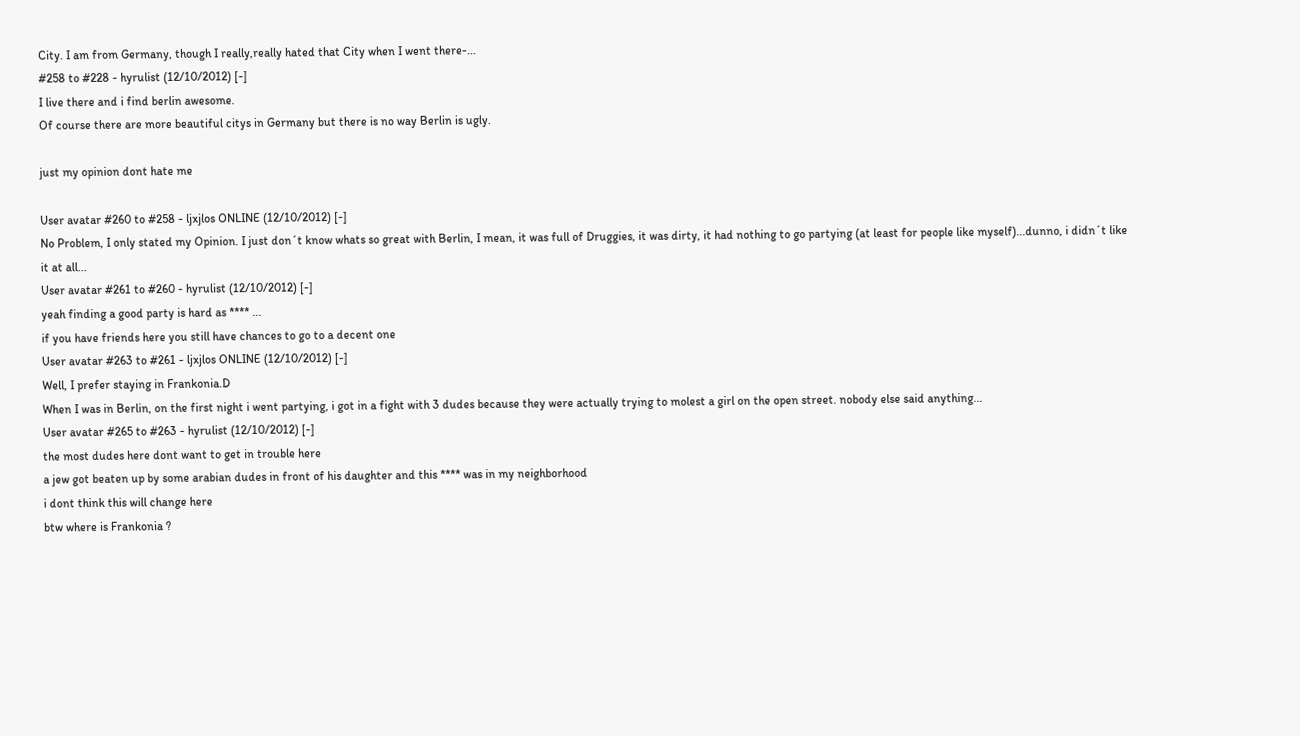City. I am from Germany, though I really,really hated that City when I went there-...
#258 to #228 - hyrulist (12/10/2012) [-]
I live there and i find berlin awesome.
Of course there are more beautiful citys in Germany but there is no way Berlin is ugly.

just my opinion dont hate me

User avatar #260 to #258 - ljxjlos ONLINE (12/10/2012) [-]
No Problem, I only stated my Opinion. I just don´t know whats so great with Berlin, I mean, it was full of Druggies, it was dirty, it had nothing to go partying (at least for people like myself)...dunno, i didn´t like it at all...
User avatar #261 to #260 - hyrulist (12/10/2012) [-]
yeah finding a good party is hard as **** ...
if you have friends here you still have chances to go to a decent one
User avatar #263 to #261 - ljxjlos ONLINE (12/10/2012) [-]
Well, I prefer staying in Frankonia.D
When I was in Berlin, on the first night i went partying, i got in a fight with 3 dudes because they were actually trying to molest a girl on the open street. nobody else said anything...
User avatar #265 to #263 - hyrulist (12/10/2012) [-]
the most dudes here dont want to get in trouble here
a jew got beaten up by some arabian dudes in front of his daughter and this **** was in my neighborhood
i dont think this will change here
btw where is Frankonia ?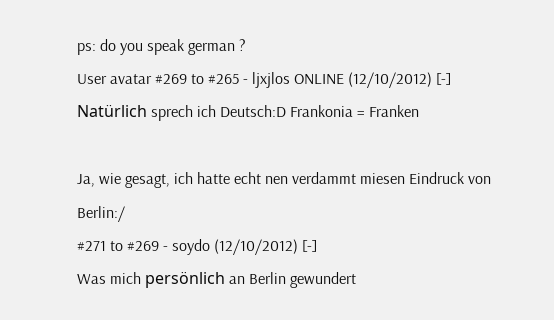ps: do you speak german ?
User avatar #269 to #265 - ljxjlos ONLINE (12/10/2012) [-]
Natürlich sprech ich Deutsch:D Frankonia = Franken

Ja, wie gesagt, ich hatte echt nen verdammt miesen Eindruck von Berlin:/
#271 to #269 - soydo (12/10/2012) [-]
Was mich persönlich an Berlin gewundert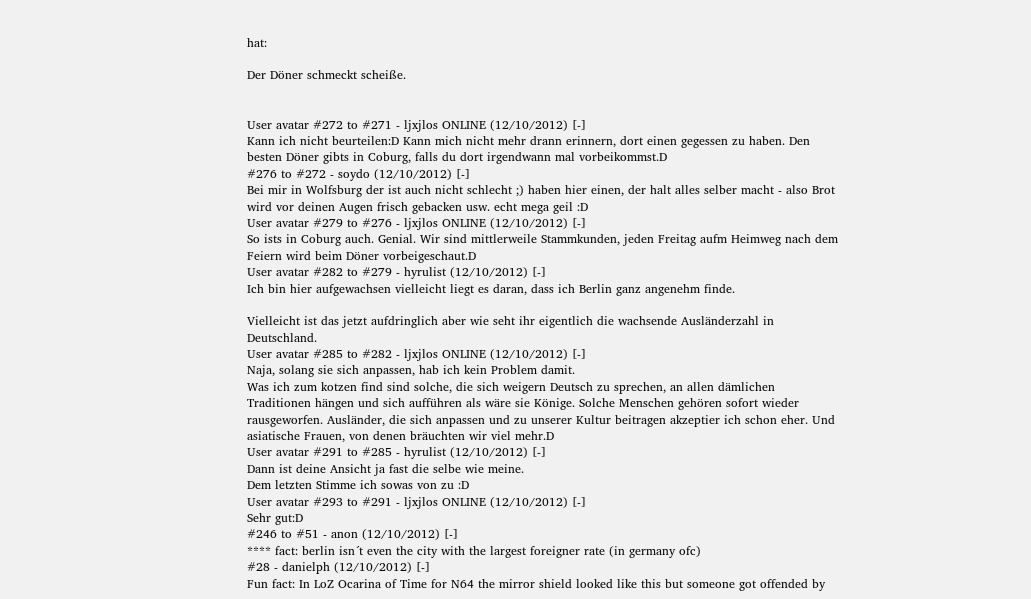hat:

Der Döner schmeckt scheiße.


User avatar #272 to #271 - ljxjlos ONLINE (12/10/2012) [-]
Kann ich nicht beurteilen:D Kann mich nicht mehr drann erinnern, dort einen gegessen zu haben. Den besten Döner gibts in Coburg, falls du dort irgendwann mal vorbeikommst.D
#276 to #272 - soydo (12/10/2012) [-]
Bei mir in Wolfsburg der ist auch nicht schlecht ;) haben hier einen, der halt alles selber macht - also Brot wird vor deinen Augen frisch gebacken usw. echt mega geil :D
User avatar #279 to #276 - ljxjlos ONLINE (12/10/2012) [-]
So ists in Coburg auch. Genial. Wir sind mittlerweile Stammkunden, jeden Freitag aufm Heimweg nach dem Feiern wird beim Döner vorbeigeschaut.D
User avatar #282 to #279 - hyrulist (12/10/2012) [-]
Ich bin hier aufgewachsen vielleicht liegt es daran, dass ich Berlin ganz angenehm finde.

Vielleicht ist das jetzt aufdringlich aber wie seht ihr eigentlich die wachsende Ausländerzahl in Deutschland.
User avatar #285 to #282 - ljxjlos ONLINE (12/10/2012) [-]
Naja, solang sie sich anpassen, hab ich kein Problem damit.
Was ich zum kotzen find sind solche, die sich weigern Deutsch zu sprechen, an allen dämlichen Traditionen hängen und sich aufführen als wäre sie Könige. Solche Menschen gehören sofort wieder rausgeworfen. Ausländer, die sich anpassen und zu unserer Kultur beitragen akzeptier ich schon eher. Und asiatische Frauen, von denen bräuchten wir viel mehr.D
User avatar #291 to #285 - hyrulist (12/10/2012) [-]
Dann ist deine Ansicht ja fast die selbe wie meine.
Dem letzten Stimme ich sowas von zu :D
User avatar #293 to #291 - ljxjlos ONLINE (12/10/2012) [-]
Sehr gut:D
#246 to #51 - anon (12/10/2012) [-]
**** fact: berlin isn´t even the city with the largest foreigner rate (in germany ofc)
#28 - danielph (12/10/2012) [-]
Fun fact: In LoZ Ocarina of Time for N64 the mirror shield looked like this but someone got offended by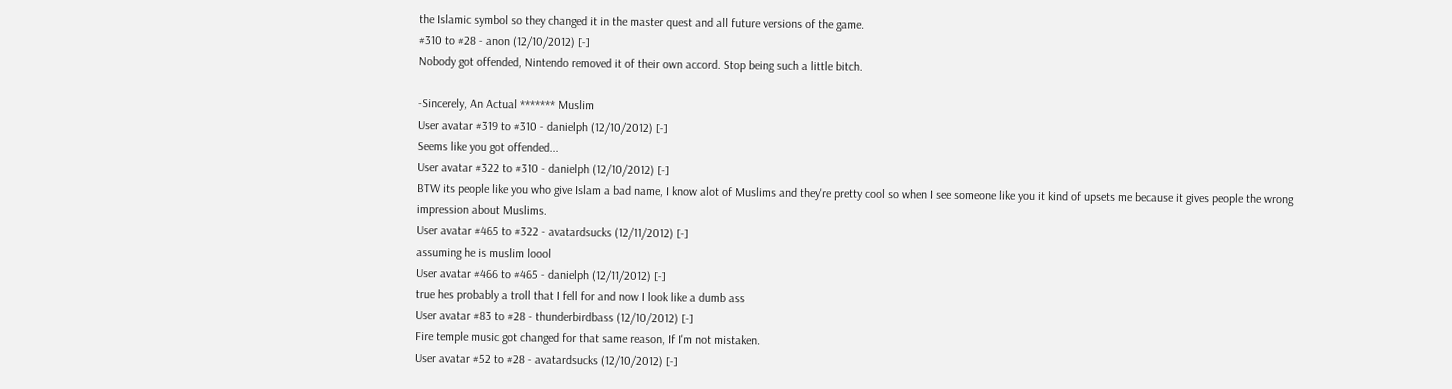the Islamic symbol so they changed it in the master quest and all future versions of the game.
#310 to #28 - anon (12/10/2012) [-]
Nobody got offended, Nintendo removed it of their own accord. Stop being such a little bitch.

-Sincerely, An Actual ******* Muslim
User avatar #319 to #310 - danielph (12/10/2012) [-]
Seems like you got offended...
User avatar #322 to #310 - danielph (12/10/2012) [-]
BTW its people like you who give Islam a bad name, I know alot of Muslims and they're pretty cool so when I see someone like you it kind of upsets me because it gives people the wrong impression about Muslims.
User avatar #465 to #322 - avatardsucks (12/11/2012) [-]
assuming he is muslim loool
User avatar #466 to #465 - danielph (12/11/2012) [-]
true hes probably a troll that I fell for and now I look like a dumb ass
User avatar #83 to #28 - thunderbirdbass (12/10/2012) [-]
Fire temple music got changed for that same reason, If I'm not mistaken.
User avatar #52 to #28 - avatardsucks (12/10/2012) [-]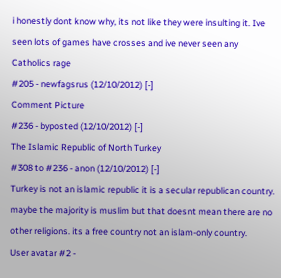i honestly dont know why, its not like they were insulting it. Ive seen lots of games have crosses and ive never seen any Catholics rage
#205 - newfagsrus (12/10/2012) [-]
Comment Picture
#236 - byposted (12/10/2012) [-]
The Islamic Republic of North Turkey
#308 to #236 - anon (12/10/2012) [-]
Turkey is not an islamic republic it is a secular republican country. maybe the majority is muslim but that doesnt mean there are no other religions. its a free country not an islam-only country.
User avatar #2 -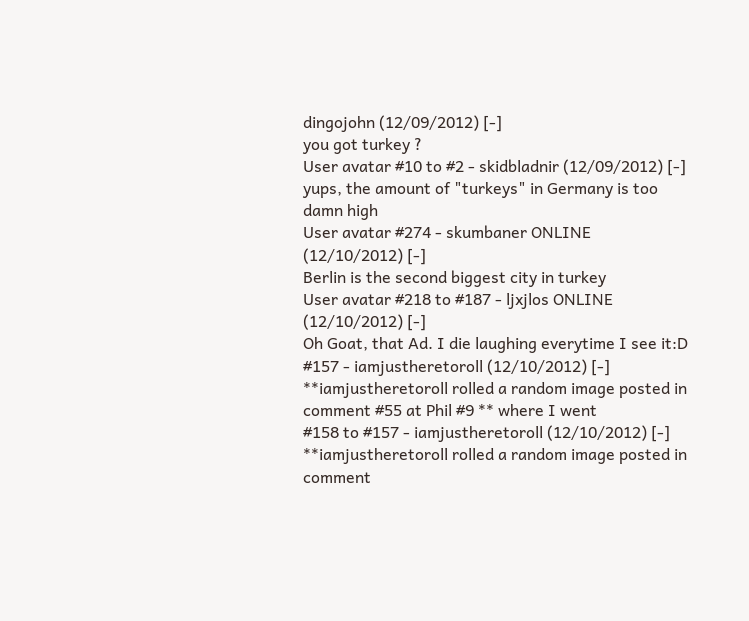dingojohn (12/09/2012) [-]
you got turkey ?
User avatar #10 to #2 - skidbladnir (12/09/2012) [-]
yups, the amount of "turkeys" in Germany is too damn high
User avatar #274 - skumbaner ONLINE (12/10/2012) [-]
Berlin is the second biggest city in turkey
User avatar #218 to #187 - ljxjlos ONLINE (12/10/2012) [-]
Oh Goat, that Ad. I die laughing everytime I see it:D
#157 - iamjustheretoroll (12/10/2012) [-]
**iamjustheretoroll rolled a random image posted in comment #55 at Phil #9 ** where I went
#158 to #157 - iamjustheretoroll (12/10/2012) [-]
**iamjustheretoroll rolled a random image posted in comment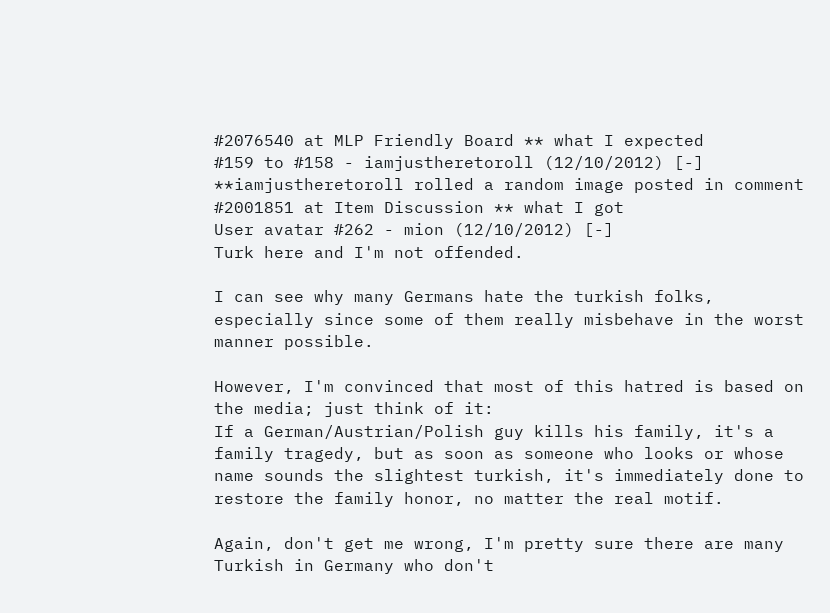#2076540 at MLP Friendly Board ** what I expected
#159 to #158 - iamjustheretoroll (12/10/2012) [-]
**iamjustheretoroll rolled a random image posted in comment #2001851 at Item Discussion ** what I got
User avatar #262 - mion (12/10/2012) [-]
Turk here and I'm not offended.

I can see why many Germans hate the turkish folks, especially since some of them really misbehave in the worst manner possible.

However, I'm convinced that most of this hatred is based on the media; just think of it:
If a German/Austrian/Polish guy kills his family, it's a family tragedy, but as soon as someone who looks or whose name sounds the slightest turkish, it's immediately done to restore the family honor, no matter the real motif.

Again, don't get me wrong, I'm pretty sure there are many Turkish in Germany who don't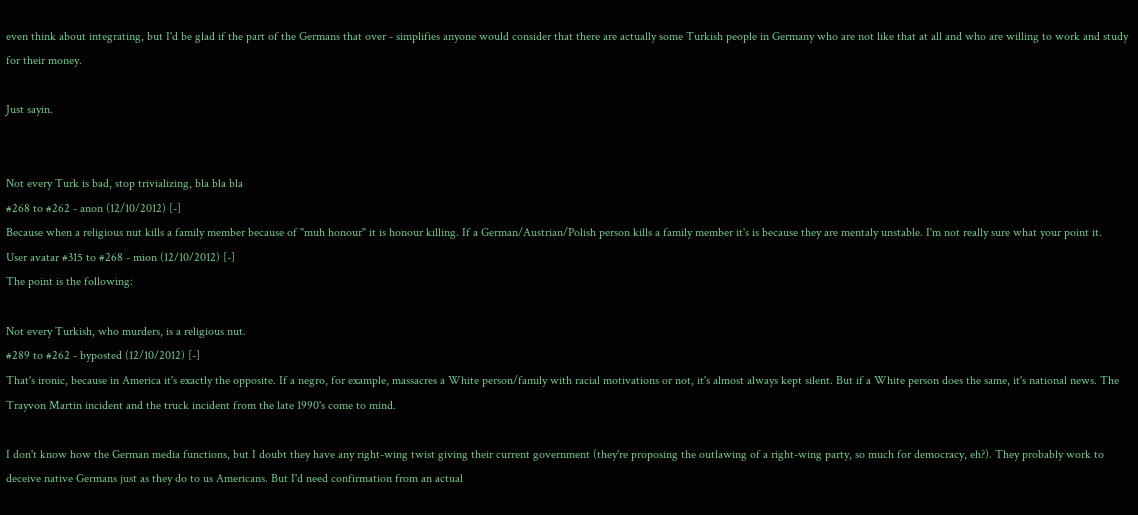even think about integrating, but I'd be glad if the part of the Germans that over - simplifies anyone would consider that there are actually some Turkish people in Germany who are not like that at all and who are willing to work and study for their money.

Just sayin.


Not every Turk is bad, stop trivializing, bla bla bla
#268 to #262 - anon (12/10/2012) [-]
Because when a religious nut kills a family member because of "muh honour" it is honour killing. If a German/Austrian/Polish person kills a family member it's is because they are mentaly unstable. I'm not really sure what your point it.
User avatar #315 to #268 - mion (12/10/2012) [-]
The point is the following:

Not every Turkish, who murders, is a religious nut.
#289 to #262 - byposted (12/10/2012) [-]
That's ironic, because in America it's exactly the opposite. If a negro, for example, massacres a White person/family with racial motivations or not, it's almost always kept silent. But if a White person does the same, it's national news. The Trayvon Martin incident and the truck incident from the late 1990's come to mind.

I don't know how the German media functions, but I doubt they have any right-wing twist giving their current government (they're proposing the outlawing of a right-wing party, so much for democracy, eh?). They probably work to deceive native Germans just as they do to us Americans. But I'd need confirmation from an actual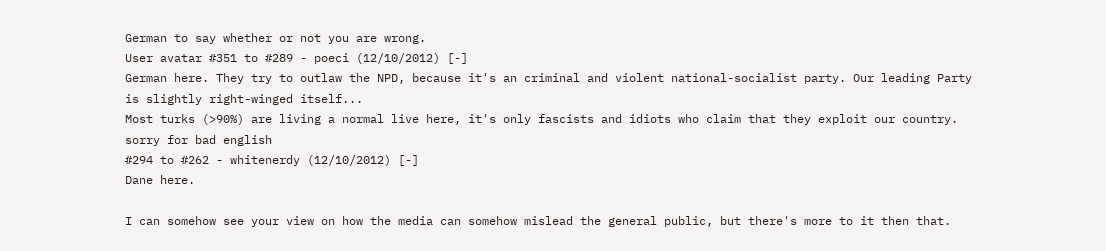German to say whether or not you are wrong.
User avatar #351 to #289 - poeci (12/10/2012) [-]
German here. They try to outlaw the NPD, because it's an criminal and violent national-socialist party. Our leading Party is slightly right-winged itself...
Most turks (>90%) are living a normal live here, it's only fascists and idiots who claim that they exploit our country.
sorry for bad english
#294 to #262 - whitenerdy (12/10/2012) [-]
Dane here.

I can somehow see your view on how the media can somehow mislead the general public, but there's more to it then that.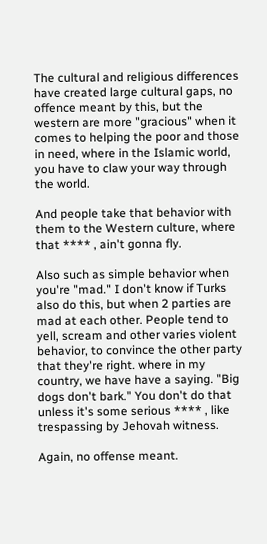The cultural and religious differences have created large cultural gaps, no offence meant by this, but the western are more "gracious" when it comes to helping the poor and those in need, where in the Islamic world, you have to claw your way through the world.

And people take that behavior with them to the Western culture, where that **** , ain't gonna fly.

Also such as simple behavior when you're "mad." I don't know if Turks also do this, but when 2 parties are mad at each other. People tend to yell, scream and other varies violent behavior, to convince the other party that they're right. where in my country, we have have a saying. "Big dogs don't bark." You don't do that unless it's some serious **** , like trespassing by Jehovah witness.

Again, no offense meant.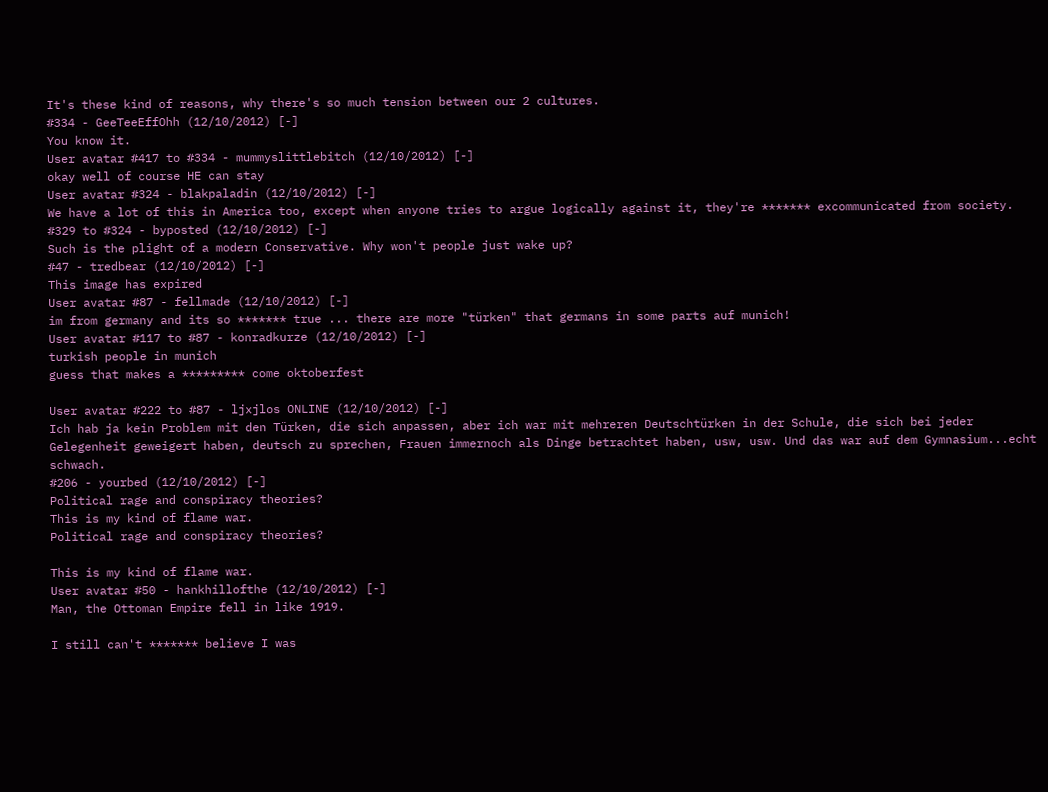It's these kind of reasons, why there's so much tension between our 2 cultures.
#334 - GeeTeeEffOhh (12/10/2012) [-]
You know it.
User avatar #417 to #334 - mummyslittlebitch (12/10/2012) [-]
okay well of course HE can stay
User avatar #324 - blakpaladin (12/10/2012) [-]
We have a lot of this in America too, except when anyone tries to argue logically against it, they're ******* excommunicated from society.
#329 to #324 - byposted (12/10/2012) [-]
Such is the plight of a modern Conservative. Why won't people just wake up?
#47 - tredbear (12/10/2012) [-]
This image has expired
User avatar #87 - fellmade (12/10/2012) [-]
im from germany and its so ******* true ... there are more "türken" that germans in some parts auf munich!
User avatar #117 to #87 - konradkurze (12/10/2012) [-]
turkish people in munich
guess that makes a ********* come oktoberfest

User avatar #222 to #87 - ljxjlos ONLINE (12/10/2012) [-]
Ich hab ja kein Problem mit den Türken, die sich anpassen, aber ich war mit mehreren Deutschtürken in der Schule, die sich bei jeder Gelegenheit geweigert haben, deutsch zu sprechen, Frauen immernoch als Dinge betrachtet haben, usw, usw. Und das war auf dem Gymnasium...echt schwach.
#206 - yourbed (12/10/2012) [-]
Political rage and conspiracy theories?
This is my kind of flame war.
Political rage and conspiracy theories?

This is my kind of flame war.
User avatar #50 - hankhillofthe (12/10/2012) [-]
Man, the Ottoman Empire fell in like 1919.

I still can't ******* believe I was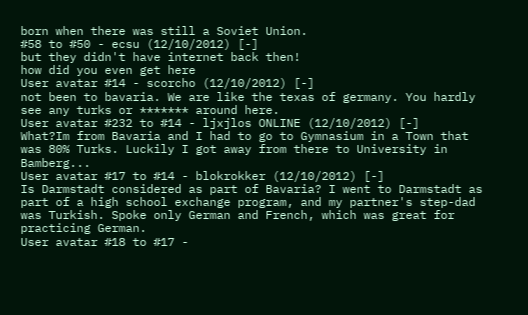born when there was still a Soviet Union.
#58 to #50 - ecsu (12/10/2012) [-]
but they didn't have internet back then!
how did you even get here
User avatar #14 - scorcho (12/10/2012) [-]
not been to bavaria. We are like the texas of germany. You hardly see any turks or ******* around here.
User avatar #232 to #14 - ljxjlos ONLINE (12/10/2012) [-]
What?Im from Bavaria and I had to go to Gymnasium in a Town that was 80% Turks. Luckily I got away from there to University in Bamberg...
User avatar #17 to #14 - blokrokker (12/10/2012) [-]
Is Darmstadt considered as part of Bavaria? I went to Darmstadt as part of a high school exchange program, and my partner's step-dad was Turkish. Spoke only German and French, which was great for practicing German.
User avatar #18 to #17 -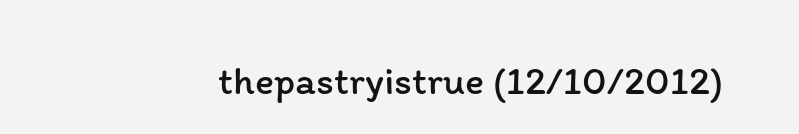thepastryistrue (12/10/2012)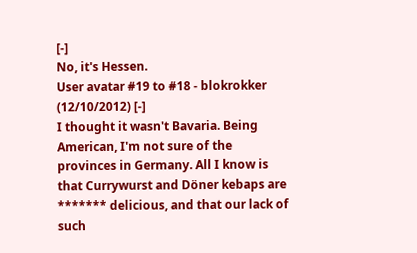[-]
No, it's Hessen.
User avatar #19 to #18 - blokrokker (12/10/2012) [-]
I thought it wasn't Bavaria. Being American, I'm not sure of the provinces in Germany. All I know is that Currywurst and Döner kebaps are ******* delicious, and that our lack of such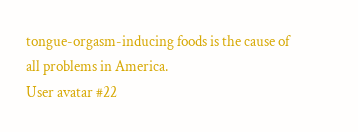tongue-orgasm-inducing foods is the cause of all problems in America.
User avatar #22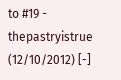to #19 - thepastryistrue (12/10/2012) [-]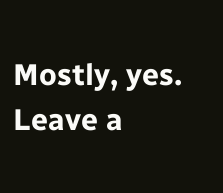Mostly, yes.
Leave a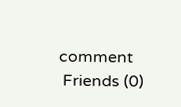comment
 Friends (0)